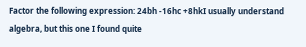Factor the following expression: 24bh -16hc +8hkI usually understand algebra, but this one I found quite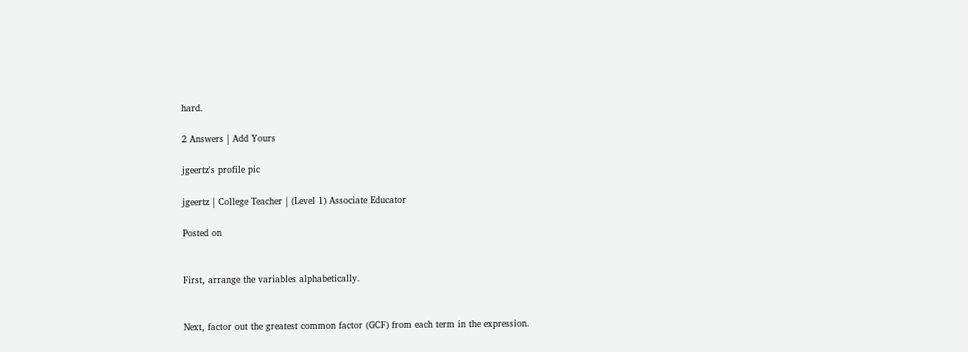hard.

2 Answers | Add Yours

jgeertz's profile pic

jgeertz | College Teacher | (Level 1) Associate Educator

Posted on


First, arrange the variables alphabetically.


Next, factor out the greatest common factor (GCF) from each term in the expression.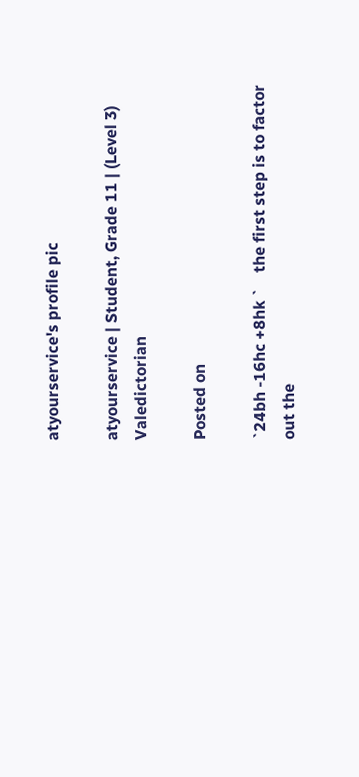atyourservice's profile pic

atyourservice | Student, Grade 11 | (Level 3) Valedictorian

Posted on

`24bh -16hc +8hk `    the first step is to factor out the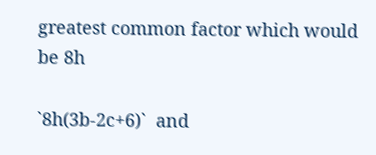greatest common factor which would be 8h

`8h(3b-2c+6)`  and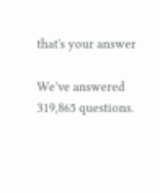that's your answer

We’ve answered 319,865 questions.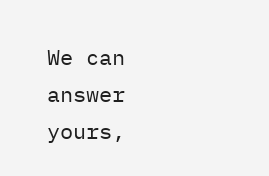We can answer yours,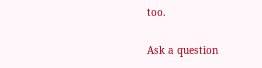too.

Ask a question